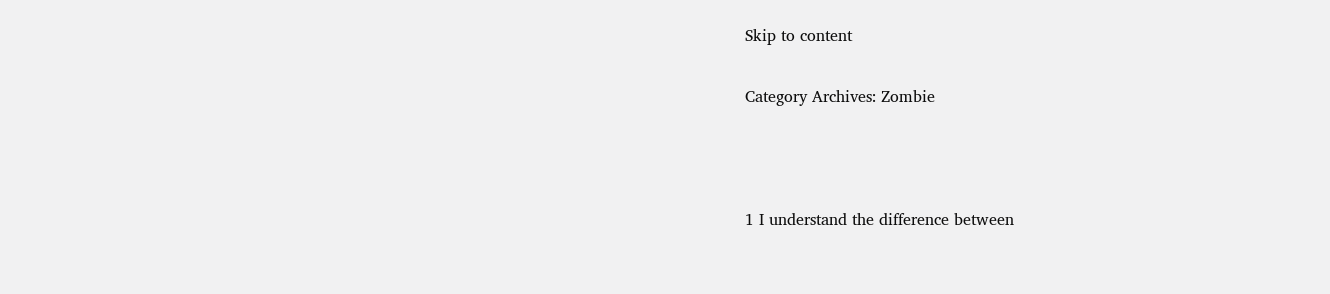Skip to content

Category Archives: Zombie



1 I understand the difference between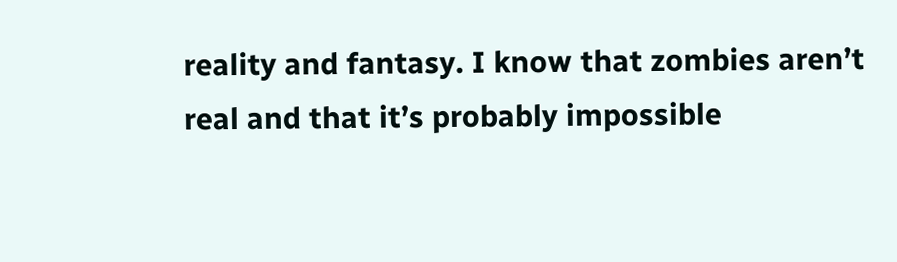reality and fantasy. I know that zombies aren’t real and that it’s probably impossible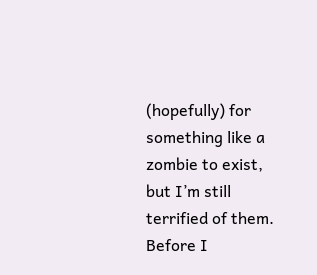(hopefully) for something like a zombie to exist, but I’m still terrified of them. Before I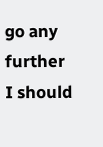go any further I should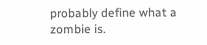probably define what a zombie is.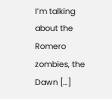I’m talking about the Romero zombies, the Dawn […]